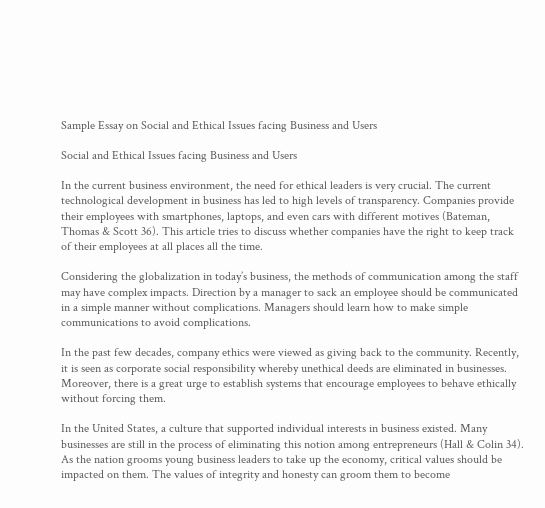Sample Essay on Social and Ethical Issues facing Business and Users

Social and Ethical Issues facing Business and Users

In the current business environment, the need for ethical leaders is very crucial. The current technological development in business has led to high levels of transparency. Companies provide their employees with smartphones, laptops, and even cars with different motives (Bateman, Thomas & Scott 36). This article tries to discuss whether companies have the right to keep track of their employees at all places all the time.

Considering the globalization in today’s business, the methods of communication among the staff may have complex impacts. Direction by a manager to sack an employee should be communicated in a simple manner without complications. Managers should learn how to make simple communications to avoid complications.

In the past few decades, company ethics were viewed as giving back to the community. Recently, it is seen as corporate social responsibility whereby unethical deeds are eliminated in businesses. Moreover, there is a great urge to establish systems that encourage employees to behave ethically without forcing them.

In the United States, a culture that supported individual interests in business existed. Many businesses are still in the process of eliminating this notion among entrepreneurs (Hall & Colin 34). As the nation grooms young business leaders to take up the economy, critical values should be impacted on them. The values of integrity and honesty can groom them to become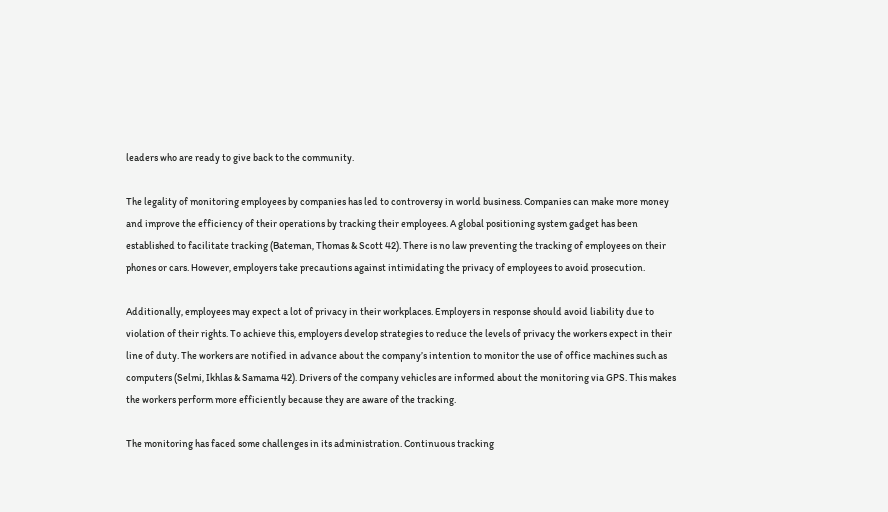leaders who are ready to give back to the community.

The legality of monitoring employees by companies has led to controversy in world business. Companies can make more money and improve the efficiency of their operations by tracking their employees. A global positioning system gadget has been established to facilitate tracking (Bateman, Thomas & Scott 42). There is no law preventing the tracking of employees on their phones or cars. However, employers take precautions against intimidating the privacy of employees to avoid prosecution.

Additionally, employees may expect a lot of privacy in their workplaces. Employers in response should avoid liability due to violation of their rights. To achieve this, employers develop strategies to reduce the levels of privacy the workers expect in their line of duty. The workers are notified in advance about the company’s intention to monitor the use of office machines such as computers (Selmi, Ikhlas & Samama 42). Drivers of the company vehicles are informed about the monitoring via GPS. This makes the workers perform more efficiently because they are aware of the tracking.

The monitoring has faced some challenges in its administration. Continuous tracking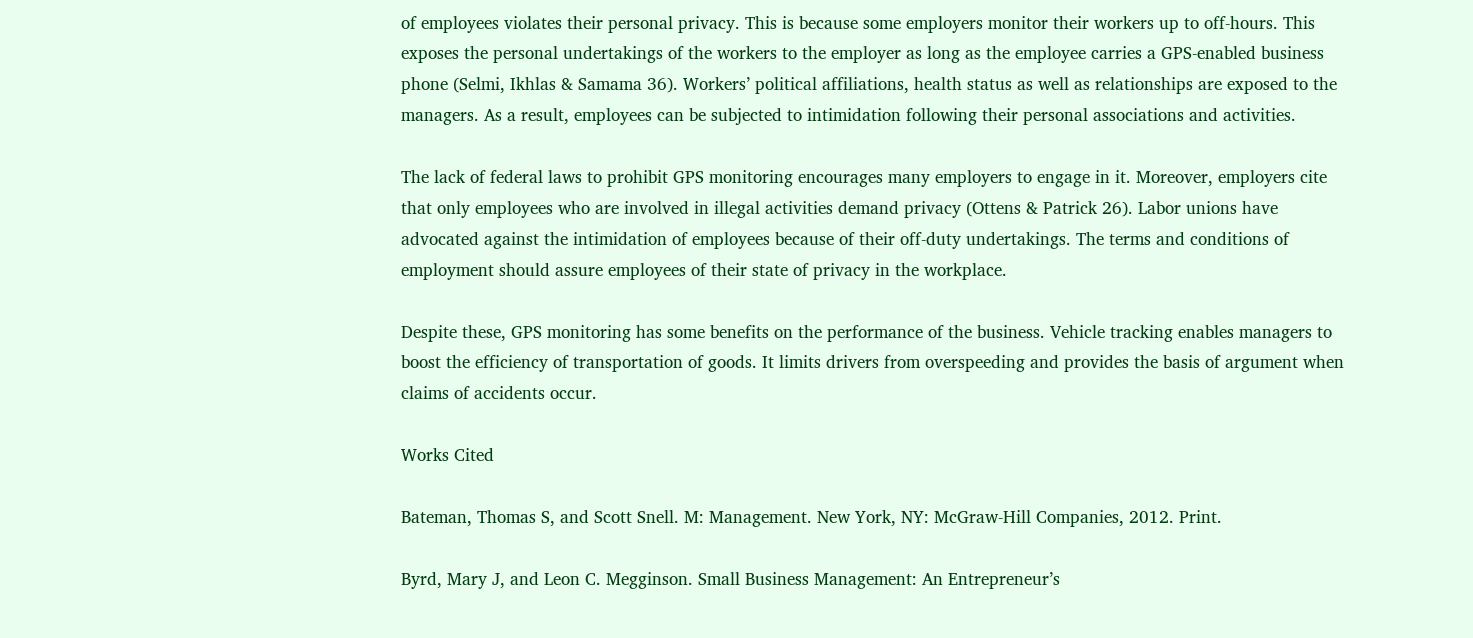of employees violates their personal privacy. This is because some employers monitor their workers up to off-hours. This exposes the personal undertakings of the workers to the employer as long as the employee carries a GPS-enabled business phone (Selmi, Ikhlas & Samama 36). Workers’ political affiliations, health status as well as relationships are exposed to the managers. As a result, employees can be subjected to intimidation following their personal associations and activities.

The lack of federal laws to prohibit GPS monitoring encourages many employers to engage in it. Moreover, employers cite that only employees who are involved in illegal activities demand privacy (Ottens & Patrick 26). Labor unions have advocated against the intimidation of employees because of their off-duty undertakings. The terms and conditions of employment should assure employees of their state of privacy in the workplace.

Despite these, GPS monitoring has some benefits on the performance of the business. Vehicle tracking enables managers to boost the efficiency of transportation of goods. It limits drivers from overspeeding and provides the basis of argument when claims of accidents occur.

Works Cited

Bateman, Thomas S, and Scott Snell. M: Management. New York, NY: McGraw-Hill Companies, 2012. Print.

Byrd, Mary J, and Leon C. Megginson. Small Business Management: An Entrepreneur’s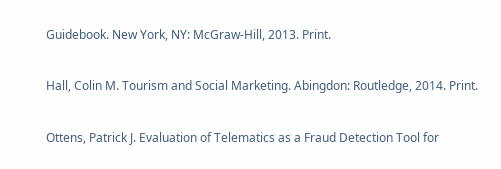Guidebook. New York, NY: McGraw-Hill, 2013. Print.

Hall, Colin M. Tourism and Social Marketing. Abingdon: Routledge, 2014. Print.

Ottens, Patrick J. Evaluation of Telematics as a Fraud Detection Tool for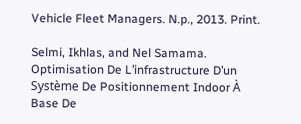Vehicle Fleet Managers. N.p., 2013. Print.

Selmi, Ikhlas, and Nel Samama. Optimisation De L’infrastructure D’un Système De Positionnement Indoor À Base De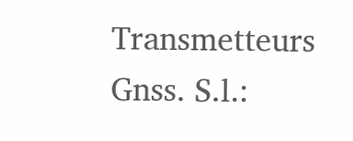Transmetteurs Gnss. S.l.: